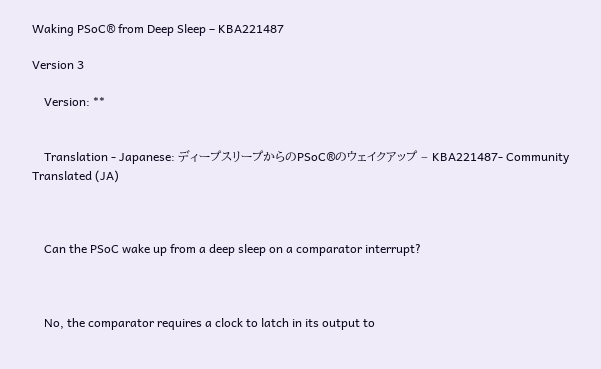Waking PSoC® from Deep Sleep – KBA221487

Version 3

    Version: **


    Translation - Japanese: ディープスリープからのPSoC®のウェイクアップ – KBA221487- Community Translated (JA)



    Can the PSoC wake up from a deep sleep on a comparator interrupt?



    No, the comparator requires a clock to latch in its output to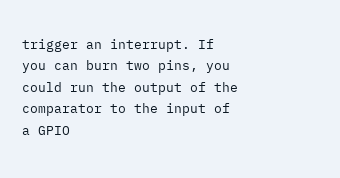trigger an interrupt. If you can burn two pins, you could run the output of the comparator to the input of a GPIO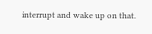interrupt and wake up on that.